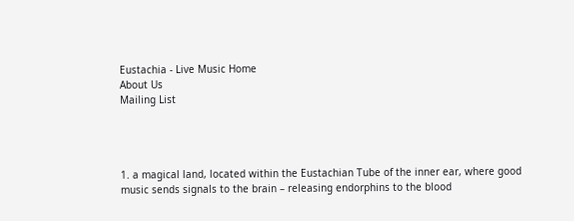Eustachia - Live Music Home
About Us
Mailing List




1. a magical land, located within the Eustachian Tube of the inner ear, where good music sends signals to the brain – releasing endorphins to the blood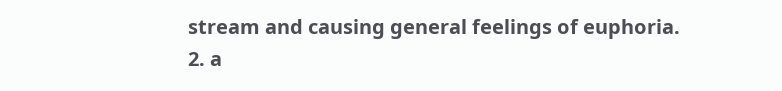stream and causing general feelings of euphoria.
2. a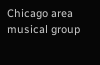Chicago area musical group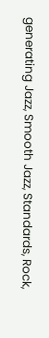generating Jazz, Smooth Jazz, Standards, Rock,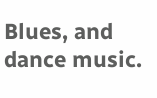Blues, and dance music.